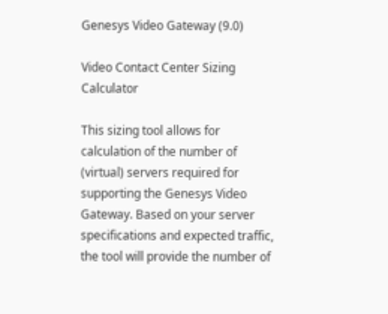Genesys Video Gateway (9.0)

Video Contact Center Sizing Calculator

This sizing tool allows for calculation of the number of (virtual) servers required for supporting the Genesys Video Gateway. Based on your server specifications and expected traffic, the tool will provide the number of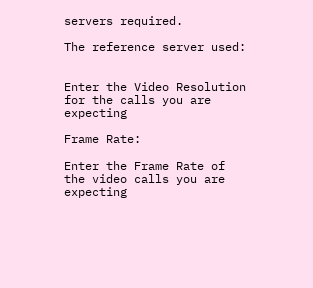servers required.

The reference server used:


Enter the Video Resolution for the calls you are expecting

Frame Rate:

Enter the Frame Rate of the video calls you are expecting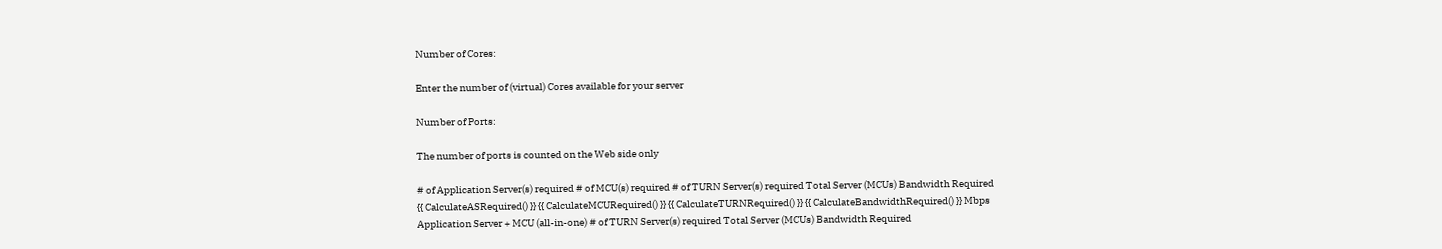Number of Cores:

Enter the number of (virtual) Cores available for your server

Number of Ports:

The number of ports is counted on the Web side only

# of Application Server(s) required # of MCU(s) required # of TURN Server(s) required Total Server (MCUs) Bandwidth Required
{{ CalculateASRequired() }} {{ CalculateMCURequired() }} {{ CalculateTURNRequired() }} {{ CalculateBandwidthRequired() }} Mbps
Application Server + MCU (all-in-one) # of TURN Server(s) required Total Server (MCUs) Bandwidth Required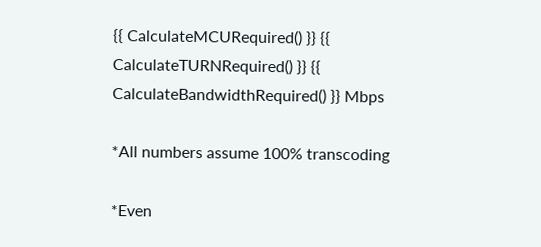{{ CalculateMCURequired() }} {{ CalculateTURNRequired() }} {{ CalculateBandwidthRequired() }} Mbps

*All numbers assume 100% transcoding

*Even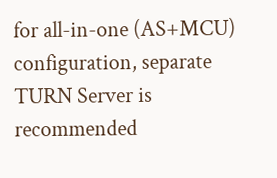for all-in-one (AS+MCU) configuration, separate TURN Server is recommended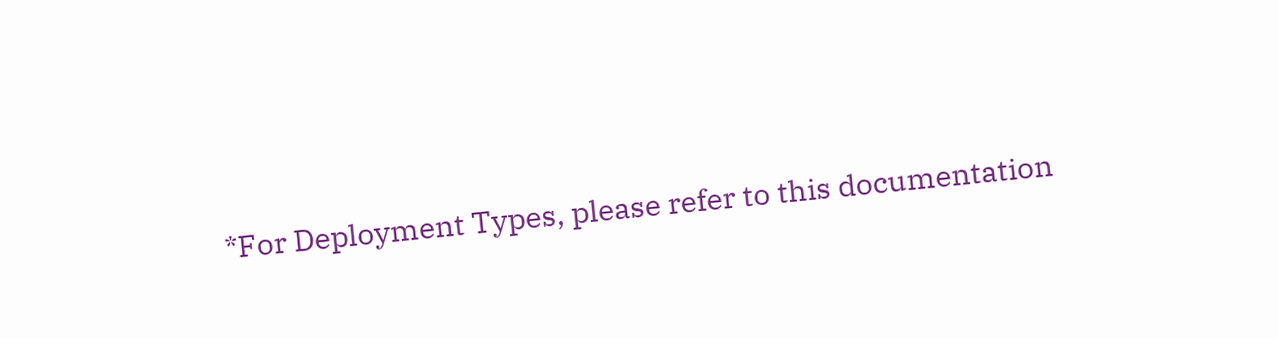*For Deployment Types, please refer to this documentation